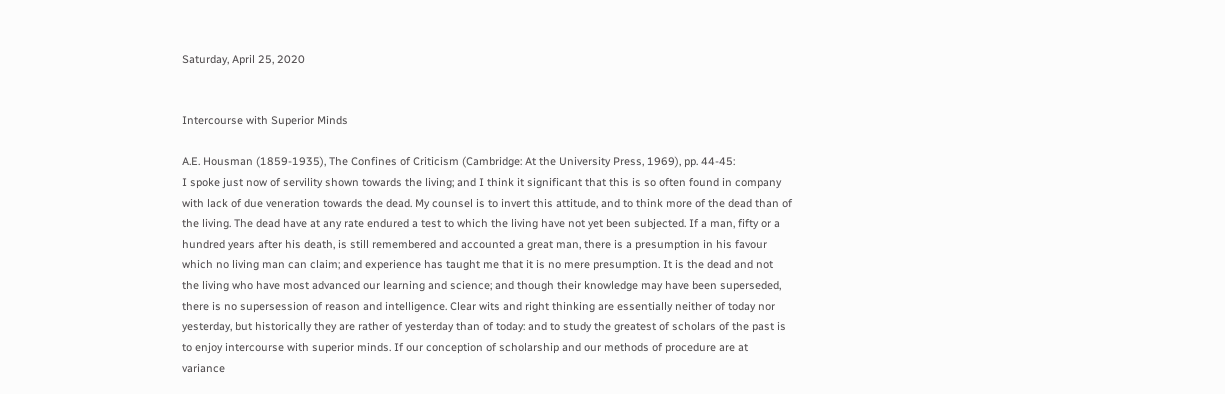Saturday, April 25, 2020


Intercourse with Superior Minds

A.E. Housman (1859-1935), The Confines of Criticism (Cambridge: At the University Press, 1969), pp. 44-45:
I spoke just now of servility shown towards the living; and I think it significant that this is so often found in company with lack of due veneration towards the dead. My counsel is to invert this attitude, and to think more of the dead than of the living. The dead have at any rate endured a test to which the living have not yet been subjected. If a man, fifty or a hundred years after his death, is still remembered and accounted a great man, there is a presumption in his favour which no living man can claim; and experience has taught me that it is no mere presumption. It is the dead and not the living who have most advanced our learning and science; and though their knowledge may have been superseded, there is no supersession of reason and intelligence. Clear wits and right thinking are essentially neither of today nor yesterday, but historically they are rather of yesterday than of today: and to study the greatest of scholars of the past is to enjoy intercourse with superior minds. If our conception of scholarship and our methods of procedure are at variance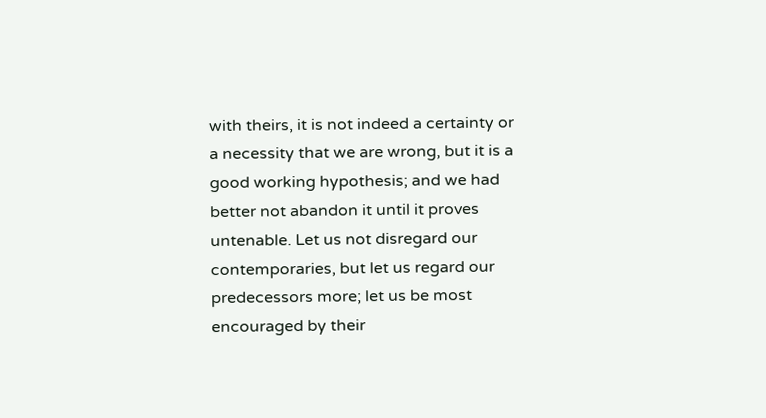with theirs, it is not indeed a certainty or a necessity that we are wrong, but it is a good working hypothesis; and we had better not abandon it until it proves untenable. Let us not disregard our contemporaries, but let us regard our predecessors more; let us be most encouraged by their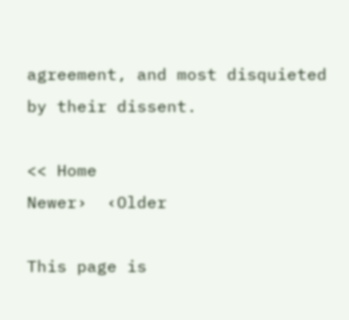agreement, and most disquieted by their dissent.

<< Home
Newer›  ‹Older

This page is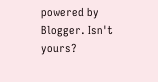powered by Blogger. Isn't yours?